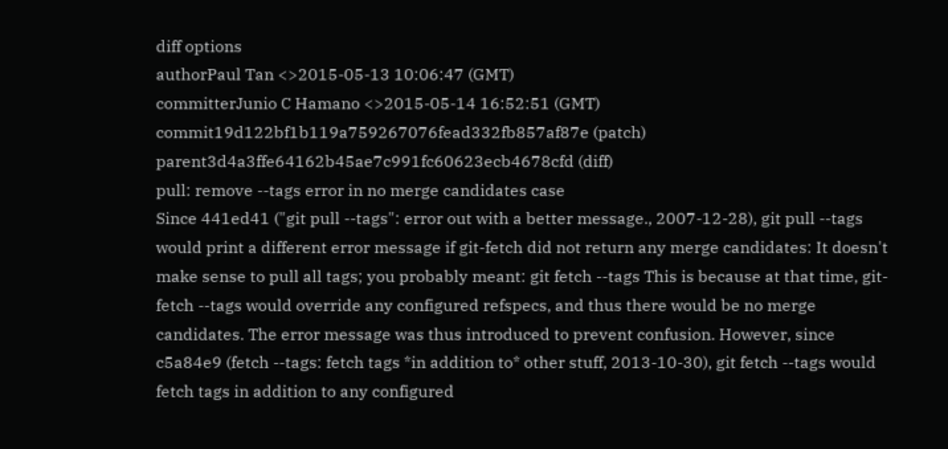diff options
authorPaul Tan <>2015-05-13 10:06:47 (GMT)
committerJunio C Hamano <>2015-05-14 16:52:51 (GMT)
commit19d122bf1b119a759267076fead332fb857af87e (patch)
parent3d4a3ffe64162b45ae7c991fc60623ecb4678cfd (diff)
pull: remove --tags error in no merge candidates case
Since 441ed41 ("git pull --tags": error out with a better message., 2007-12-28), git pull --tags would print a different error message if git-fetch did not return any merge candidates: It doesn't make sense to pull all tags; you probably meant: git fetch --tags This is because at that time, git-fetch --tags would override any configured refspecs, and thus there would be no merge candidates. The error message was thus introduced to prevent confusion. However, since c5a84e9 (fetch --tags: fetch tags *in addition to* other stuff, 2013-10-30), git fetch --tags would fetch tags in addition to any configured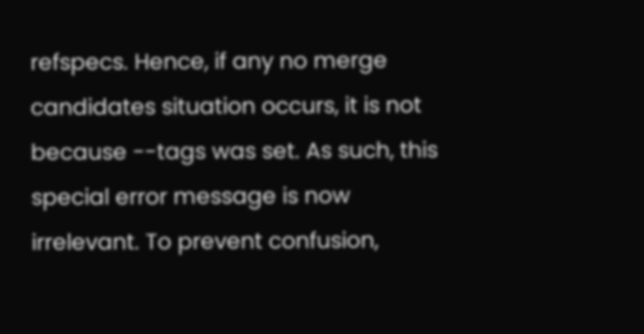refspecs. Hence, if any no merge candidates situation occurs, it is not because --tags was set. As such, this special error message is now irrelevant. To prevent confusion,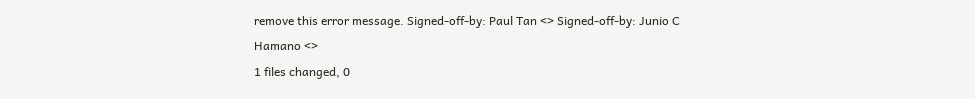remove this error message. Signed-off-by: Paul Tan <> Signed-off-by: Junio C Hamano <>
1 files changed, 0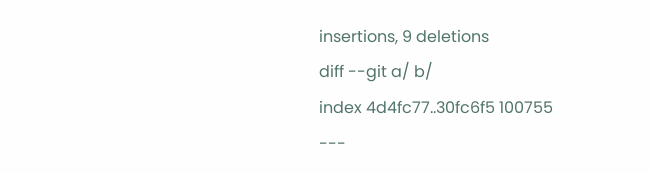insertions, 9 deletions
diff --git a/ b/
index 4d4fc77..30fc6f5 100755
---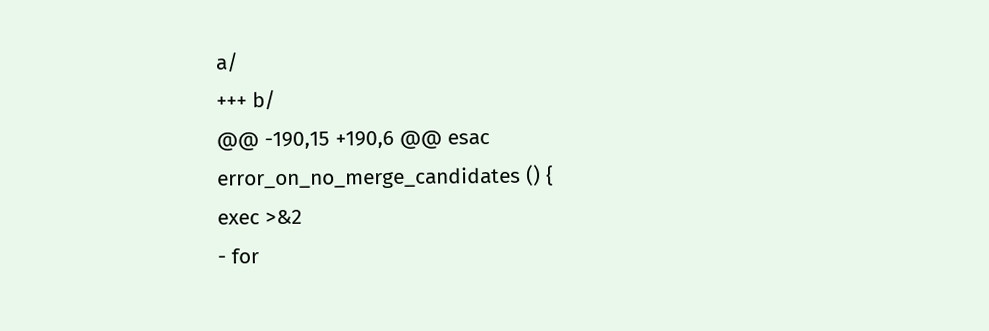a/
+++ b/
@@ -190,15 +190,6 @@ esac
error_on_no_merge_candidates () {
exec >&2
- for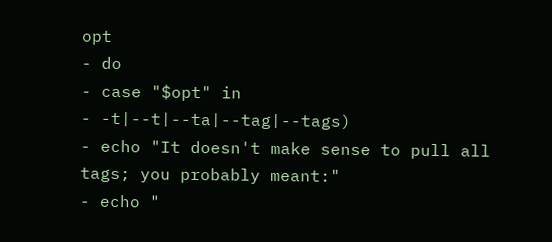opt
- do
- case "$opt" in
- -t|--t|--ta|--tag|--tags)
- echo "It doesn't make sense to pull all tags; you probably meant:"
- echo "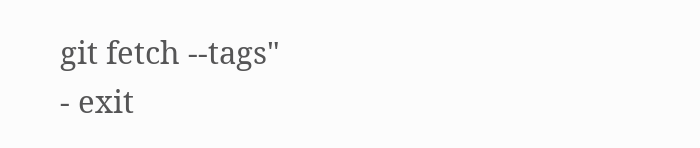git fetch --tags"
- exit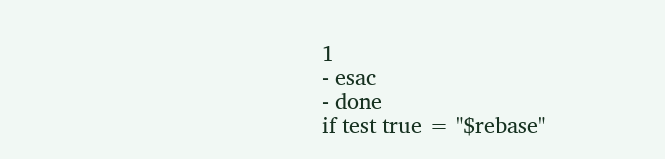1
- esac
- done
if test true = "$rebase"